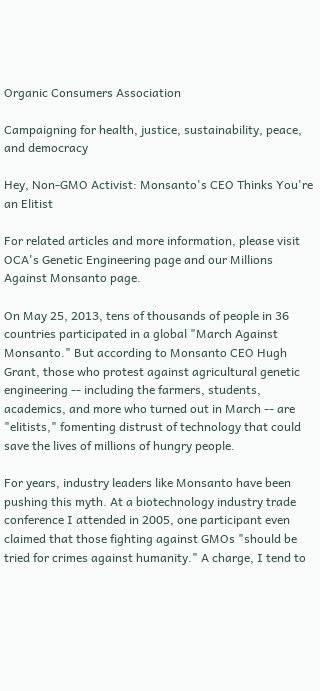Organic Consumers Association

Campaigning for health, justice, sustainability, peace, and democracy

Hey, Non-GMO Activist: Monsanto's CEO Thinks You're an Elitist

For related articles and more information, please visit OCA's Genetic Engineering page and our Millions Against Monsanto page.

On May 25, 2013, tens of thousands of people in 36 countries participated in a global "March Against Monsanto." But according to Monsanto CEO Hugh Grant, those who protest against agricultural genetic engineering -- including the farmers, students, academics, and more who turned out in March -- are "elitists," fomenting distrust of technology that could save the lives of millions of hungry people.

For years, industry leaders like Monsanto have been pushing this myth. At a biotechnology industry trade conference I attended in 2005, one participant even claimed that those fighting against GMOs "should be tried for crimes against humanity." A charge, I tend to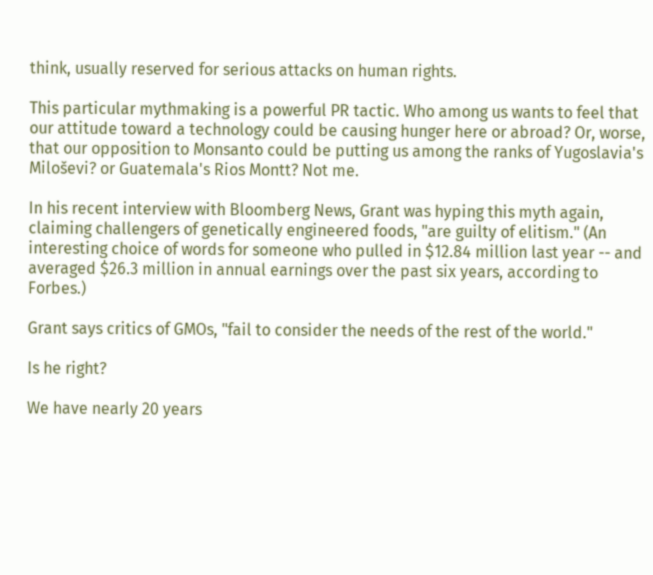think, usually reserved for serious attacks on human rights.

This particular mythmaking is a powerful PR tactic. Who among us wants to feel that our attitude toward a technology could be causing hunger here or abroad? Or, worse, that our opposition to Monsanto could be putting us among the ranks of Yugoslavia's Miloševi? or Guatemala's Rios Montt? Not me.

In his recent interview with Bloomberg News, Grant was hyping this myth again, claiming challengers of genetically engineered foods, "are guilty of elitism." (An interesting choice of words for someone who pulled in $12.84 million last year -- and averaged $26.3 million in annual earnings over the past six years, according to Forbes.)

Grant says critics of GMOs, "fail to consider the needs of the rest of the world."

Is he right?

We have nearly 20 years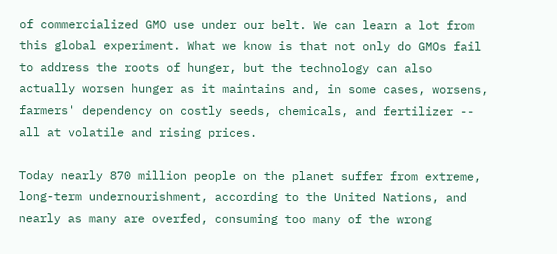of commercialized GMO use under our belt. We can learn a lot from this global experiment. What we know is that not only do GMOs fail to address the roots of hunger, but the technology can also actually worsen hunger as it maintains and, in some cases, worsens, farmers' dependency on costly seeds, chemicals, and fertilizer -- all at volatile and rising prices.

Today nearly 870 million people on the planet suffer from extreme, long-term undernourishment, according to the United Nations, and nearly as many are overfed, consuming too many of the wrong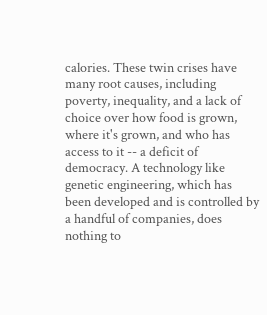calories. These twin crises have many root causes, including poverty, inequality, and a lack of choice over how food is grown, where it's grown, and who has access to it -- a deficit of democracy. A technology like genetic engineering, which has been developed and is controlled by a handful of companies, does nothing to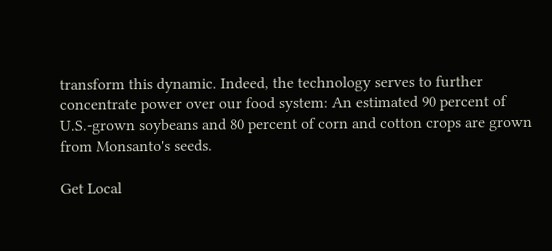transform this dynamic. Indeed, the technology serves to further concentrate power over our food system: An estimated 90 percent of U.S.-grown soybeans and 80 percent of corn and cotton crops are grown from Monsanto's seeds.

Get Local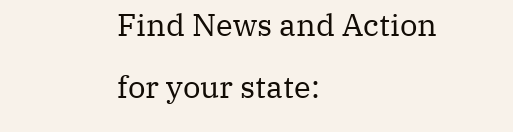Find News and Action for your state: